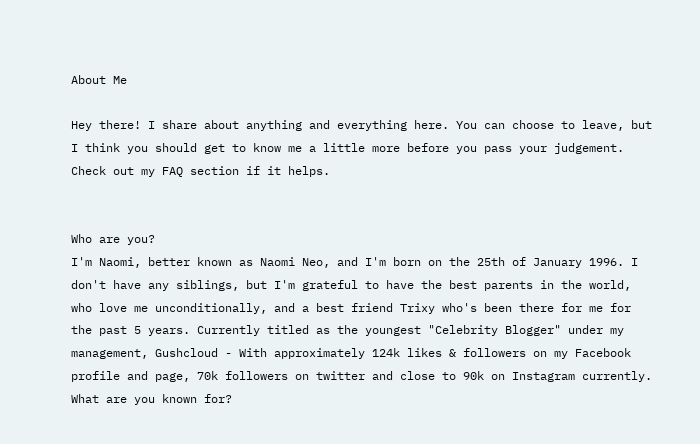About Me

Hey there! I share about anything and everything here. You can choose to leave, but I think you should get to know me a little more before you pass your judgement. Check out my FAQ section if it helps.


Who are you?
I'm Naomi, better known as Naomi Neo, and I'm born on the 25th of January 1996. I don't have any siblings, but I'm grateful to have the best parents in the world, who love me unconditionally, and a best friend Trixy who's been there for me for the past 5 years. Currently titled as the youngest "Celebrity Blogger" under my management, Gushcloud - With approximately 124k likes & followers on my Facebook profile and page, 70k followers on twitter and close to 90k on Instagram currently.
What are you known for?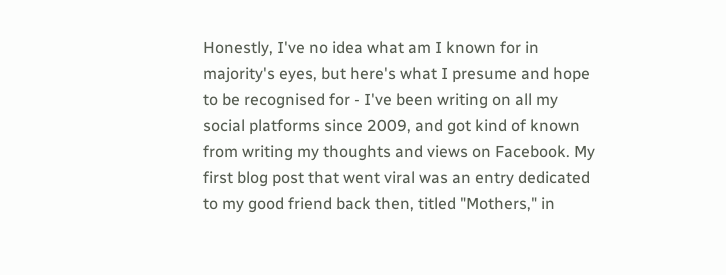Honestly, I've no idea what am I known for in majority's eyes, but here's what I presume and hope to be recognised for - I've been writing on all my social platforms since 2009, and got kind of known from writing my thoughts and views on Facebook. My first blog post that went viral was an entry dedicated to my good friend back then, titled "Mothers," in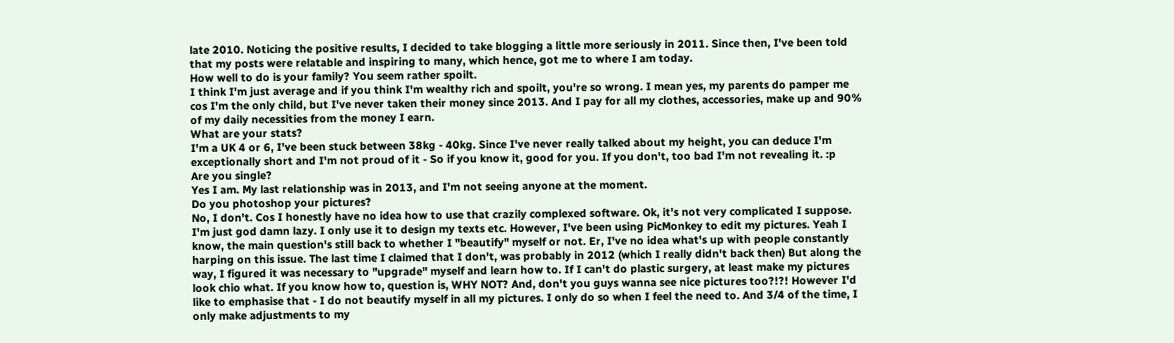late 2010. Noticing the positive results, I decided to take blogging a little more seriously in 2011. Since then, I've been told that my posts were relatable and inspiring to many, which hence, got me to where I am today.
How well to do is your family? You seem rather spoilt.
I think I'm just average and if you think I'm wealthy rich and spoilt, you're so wrong. I mean yes, my parents do pamper me cos I'm the only child, but I've never taken their money since 2013. And I pay for all my clothes, accessories, make up and 90% of my daily necessities from the money I earn.
What are your stats?
I'm a UK 4 or 6, I've been stuck between 38kg - 40kg. Since I've never really talked about my height, you can deduce I'm exceptionally short and I'm not proud of it - So if you know it, good for you. If you don't, too bad I'm not revealing it. :p
Are you single?
Yes I am. My last relationship was in 2013, and I'm not seeing anyone at the moment.
Do you photoshop your pictures?
No, I don't. Cos I honestly have no idea how to use that crazily complexed software. Ok, it's not very complicated I suppose. I'm just god damn lazy. I only use it to design my texts etc. However, I've been using PicMonkey to edit my pictures. Yeah I know, the main question's still back to whether I "beautify" myself or not. Er, I've no idea what's up with people constantly harping on this issue. The last time I claimed that I don't, was probably in 2012 (which I really didn't back then) But along the way, I figured it was necessary to "upgrade" myself and learn how to. If I can't do plastic surgery, at least make my pictures look chio what. If you know how to, question is, WHY NOT? And, don't you guys wanna see nice pictures too?!?! However I'd like to emphasise that - I do not beautify myself in all my pictures. I only do so when I feel the need to. And 3/4 of the time, I only make adjustments to my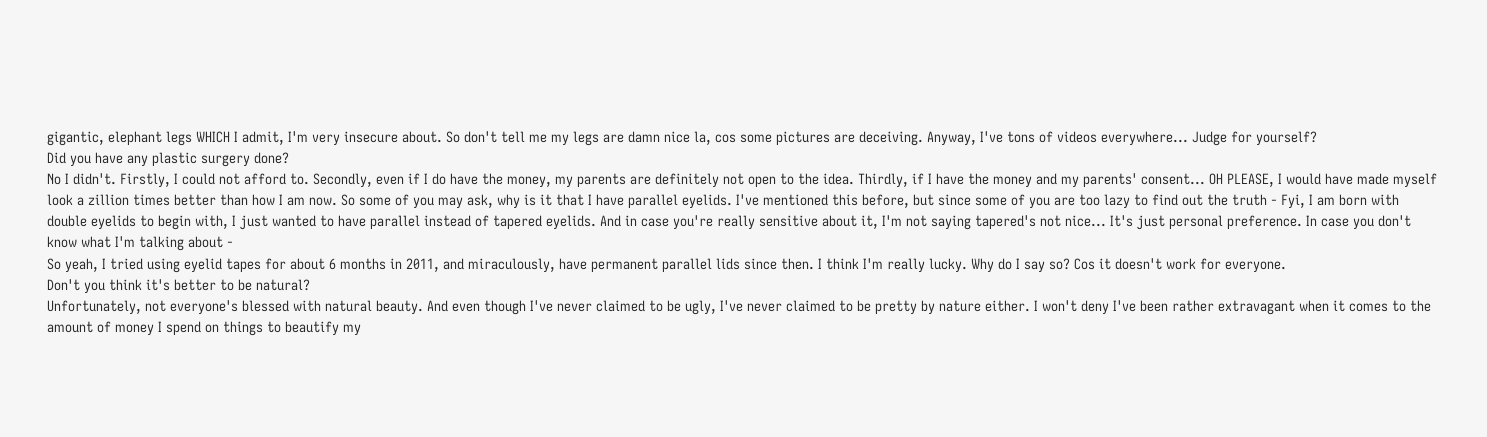gigantic, elephant legs WHICH I admit, I'm very insecure about. So don't tell me my legs are damn nice la, cos some pictures are deceiving. Anyway, I've tons of videos everywhere... Judge for yourself?
Did you have any plastic surgery done?
No I didn't. Firstly, I could not afford to. Secondly, even if I do have the money, my parents are definitely not open to the idea. Thirdly, if I have the money and my parents' consent... OH PLEASE, I would have made myself look a zillion times better than how I am now. So some of you may ask, why is it that I have parallel eyelids. I've mentioned this before, but since some of you are too lazy to find out the truth - Fyi, I am born with double eyelids to begin with, I just wanted to have parallel instead of tapered eyelids. And in case you're really sensitive about it, I'm not saying tapered's not nice... It's just personal preference. In case you don't know what I'm talking about -
So yeah, I tried using eyelid tapes for about 6 months in 2011, and miraculously, have permanent parallel lids since then. I think I'm really lucky. Why do I say so? Cos it doesn't work for everyone.
Don't you think it's better to be natural?
Unfortunately, not everyone's blessed with natural beauty. And even though I've never claimed to be ugly, I've never claimed to be pretty by nature either. I won't deny I've been rather extravagant when it comes to the amount of money I spend on things to beautify my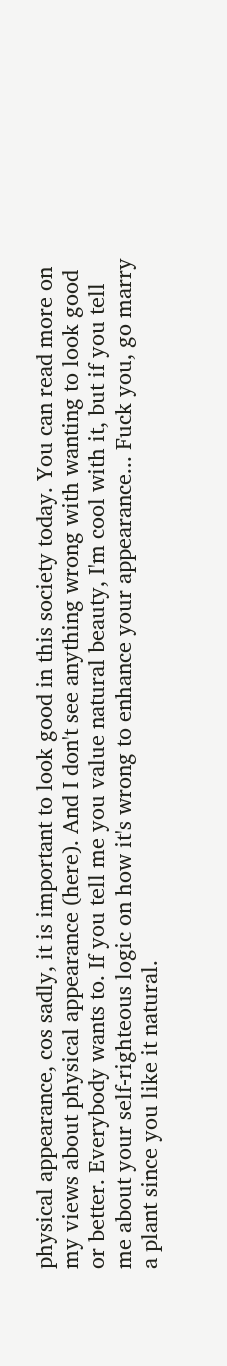physical appearance, cos sadly, it is important to look good in this society today. You can read more on my views about physical appearance (here). And I don't see anything wrong with wanting to look good or better. Everybody wants to. If you tell me you value natural beauty, I'm cool with it, but if you tell me about your self-righteous logic on how it's wrong to enhance your appearance... Fuck you, go marry a plant since you like it natural.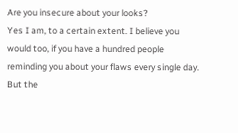Are you insecure about your looks?
Yes I am, to a certain extent. I believe you would too, if you have a hundred people reminding you about your flaws every single day. But the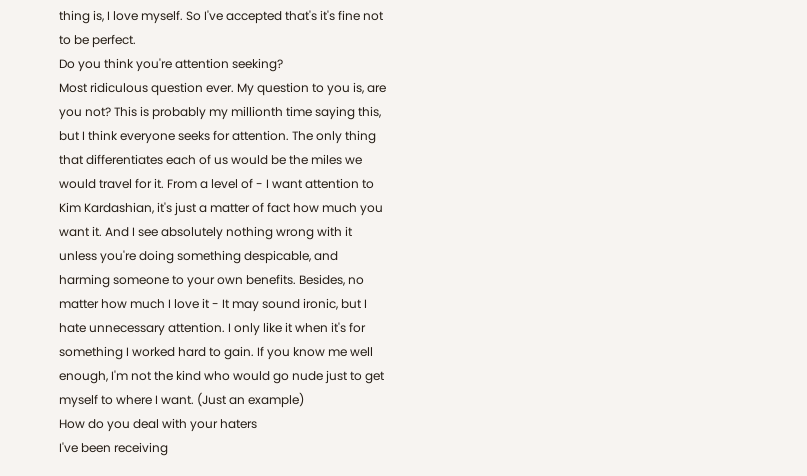thing is, I love myself. So I've accepted that's it's fine not to be perfect.
Do you think you're attention seeking?
Most ridiculous question ever. My question to you is, are you not? This is probably my millionth time saying this, but I think everyone seeks for attention. The only thing that differentiates each of us would be the miles we would travel for it. From a level of - I want attention to Kim Kardashian, it's just a matter of fact how much you want it. And I see absolutely nothing wrong with it unless you're doing something despicable, and harming someone to your own benefits. Besides, no matter how much I love it - It may sound ironic, but I hate unnecessary attention. I only like it when it's for something I worked hard to gain. If you know me well enough, I'm not the kind who would go nude just to get myself to where I want. (Just an example)
How do you deal with your haters
I've been receiving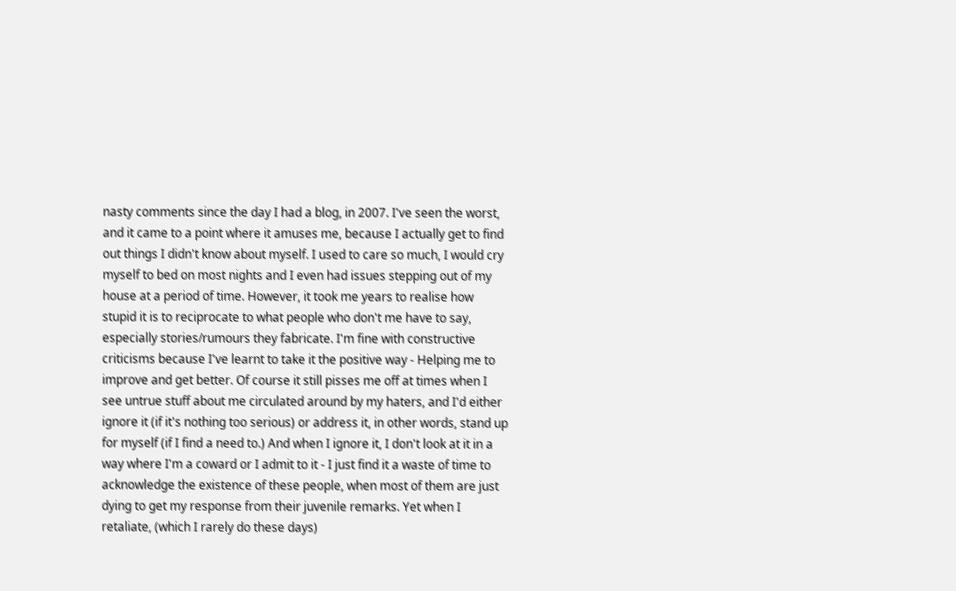nasty comments since the day I had a blog, in 2007. I've seen the worst, and it came to a point where it amuses me, because I actually get to find out things I didn't know about myself. I used to care so much, I would cry myself to bed on most nights and I even had issues stepping out of my house at a period of time. However, it took me years to realise how stupid it is to reciprocate to what people who don't me have to say, especially stories/rumours they fabricate. I'm fine with constructive criticisms because I've learnt to take it the positive way - Helping me to improve and get better. Of course it still pisses me off at times when I see untrue stuff about me circulated around by my haters, and I'd either ignore it (if it's nothing too serious) or address it, in other words, stand up for myself (if I find a need to.) And when I ignore it, I don't look at it in a way where I'm a coward or I admit to it - I just find it a waste of time to acknowledge the existence of these people, when most of them are just dying to get my response from their juvenile remarks. Yet when I retaliate, (which I rarely do these days)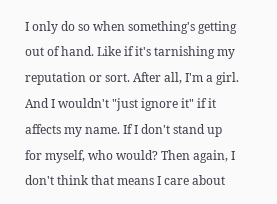I only do so when something's getting out of hand. Like if it's tarnishing my reputation or sort. After all, I'm a girl. And I wouldn't "just ignore it" if it affects my name. If I don't stand up for myself, who would? Then again, I don't think that means I care about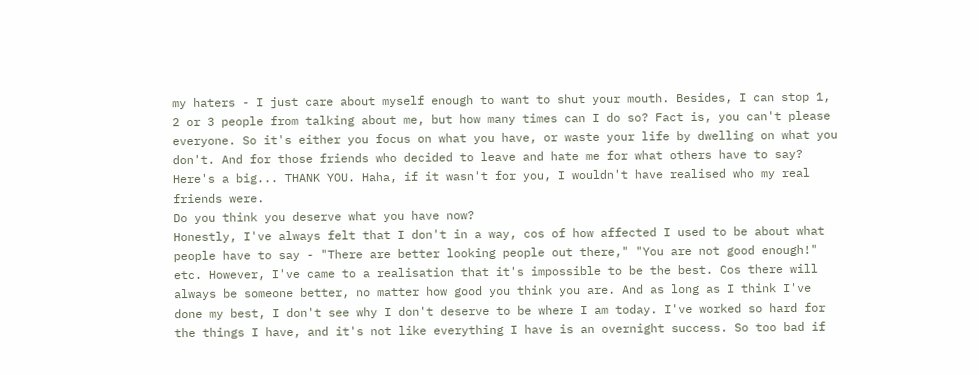my haters - I just care about myself enough to want to shut your mouth. Besides, I can stop 1, 2 or 3 people from talking about me, but how many times can I do so? Fact is, you can't please everyone. So it's either you focus on what you have, or waste your life by dwelling on what you don't. And for those friends who decided to leave and hate me for what others have to say? Here's a big... THANK YOU. Haha, if it wasn't for you, I wouldn't have realised who my real friends were.
Do you think you deserve what you have now?
Honestly, I've always felt that I don't in a way, cos of how affected I used to be about what people have to say - "There are better looking people out there," "You are not good enough!" etc. However, I've came to a realisation that it's impossible to be the best. Cos there will always be someone better, no matter how good you think you are. And as long as I think I've done my best, I don't see why I don't deserve to be where I am today. I've worked so hard for the things I have, and it's not like everything I have is an overnight success. So too bad if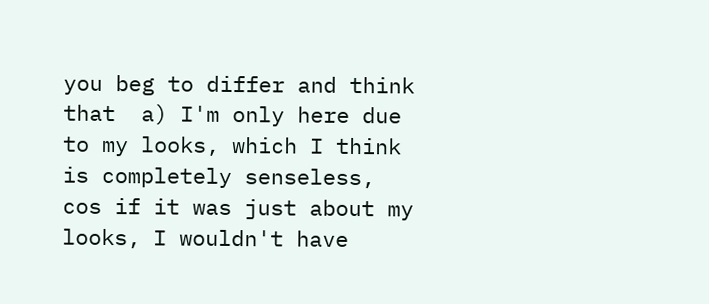you beg to differ and think that  a) I'm only here due to my looks, which I think is completely senseless, cos if it was just about my looks, I wouldn't have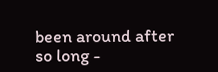been around after so long -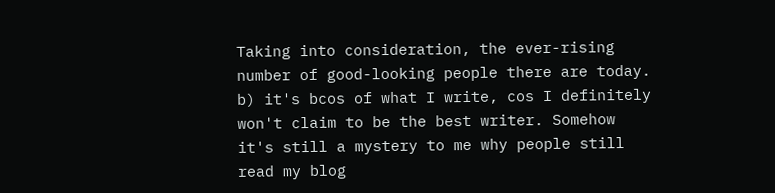Taking into consideration, the ever-rising number of good-looking people there are today. b) it's bcos of what I write, cos I definitely won't claim to be the best writer. Somehow it's still a mystery to me why people still read my blog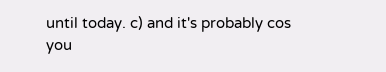until today. c) and it's probably cos you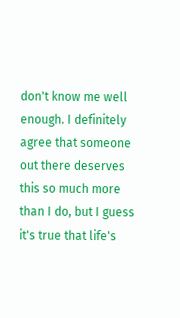don't know me well enough. I definitely agree that someone out there deserves this so much more than I do, but I guess it's true that life's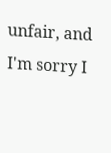unfair, and I'm sorry I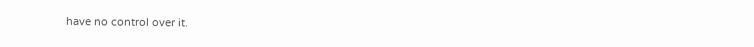have no control over it.